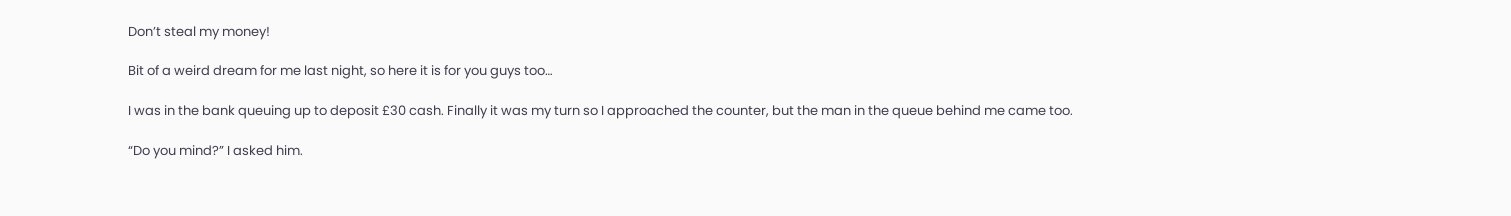Don’t steal my money!

Bit of a weird dream for me last night, so here it is for you guys too…

I was in the bank queuing up to deposit £30 cash. Finally it was my turn so I approached the counter, but the man in the queue behind me came too.

“Do you mind?” I asked him.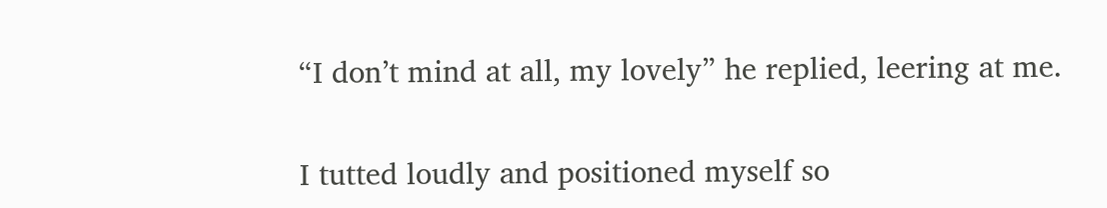“I don’t mind at all, my lovely” he replied, leering at me.

I tutted loudly and positioned myself so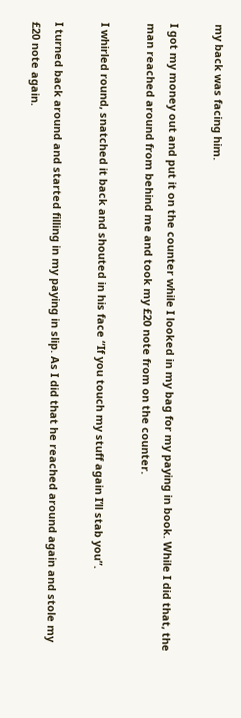my back was facing him.

I got my money out and put it on the counter while I looked in my bag for my paying in book. While I did that, the man reached around from behind me and took my £20 note from on the counter.

I whirled round, snatched it back and shouted in his face “If you touch my stuff again I’ll stab you”.

I turned back around and started filling in my paying in slip. As I did that he reached around again and stole my £20 note again.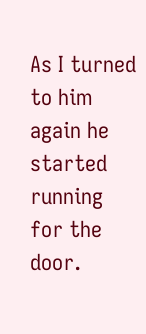As I turned to him again he started running for the door.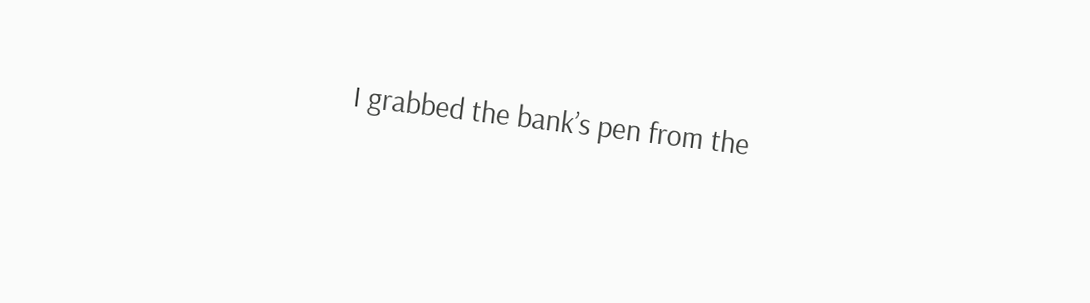I grabbed the bank’s pen from the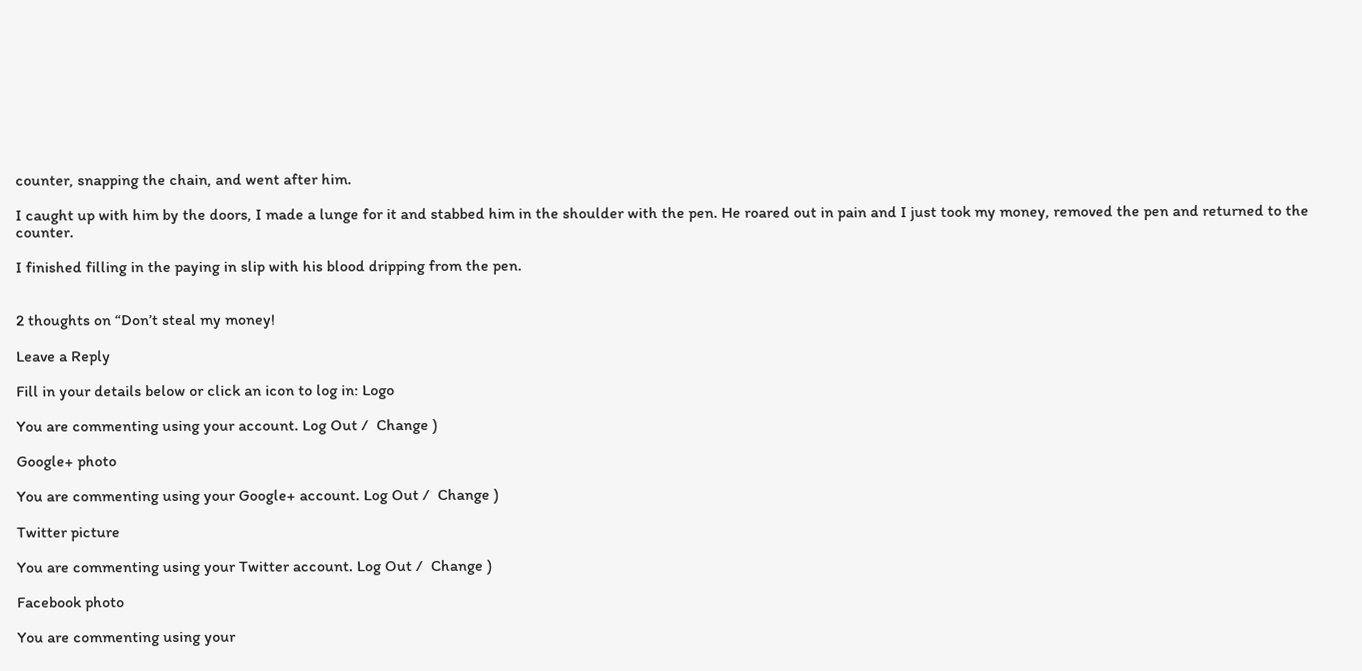counter, snapping the chain, and went after him.

I caught up with him by the doors, I made a lunge for it and stabbed him in the shoulder with the pen. He roared out in pain and I just took my money, removed the pen and returned to the counter.

I finished filling in the paying in slip with his blood dripping from the pen.


2 thoughts on “Don’t steal my money!

Leave a Reply

Fill in your details below or click an icon to log in: Logo

You are commenting using your account. Log Out /  Change )

Google+ photo

You are commenting using your Google+ account. Log Out /  Change )

Twitter picture

You are commenting using your Twitter account. Log Out /  Change )

Facebook photo

You are commenting using your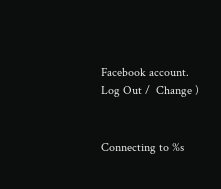Facebook account. Log Out /  Change )


Connecting to %s